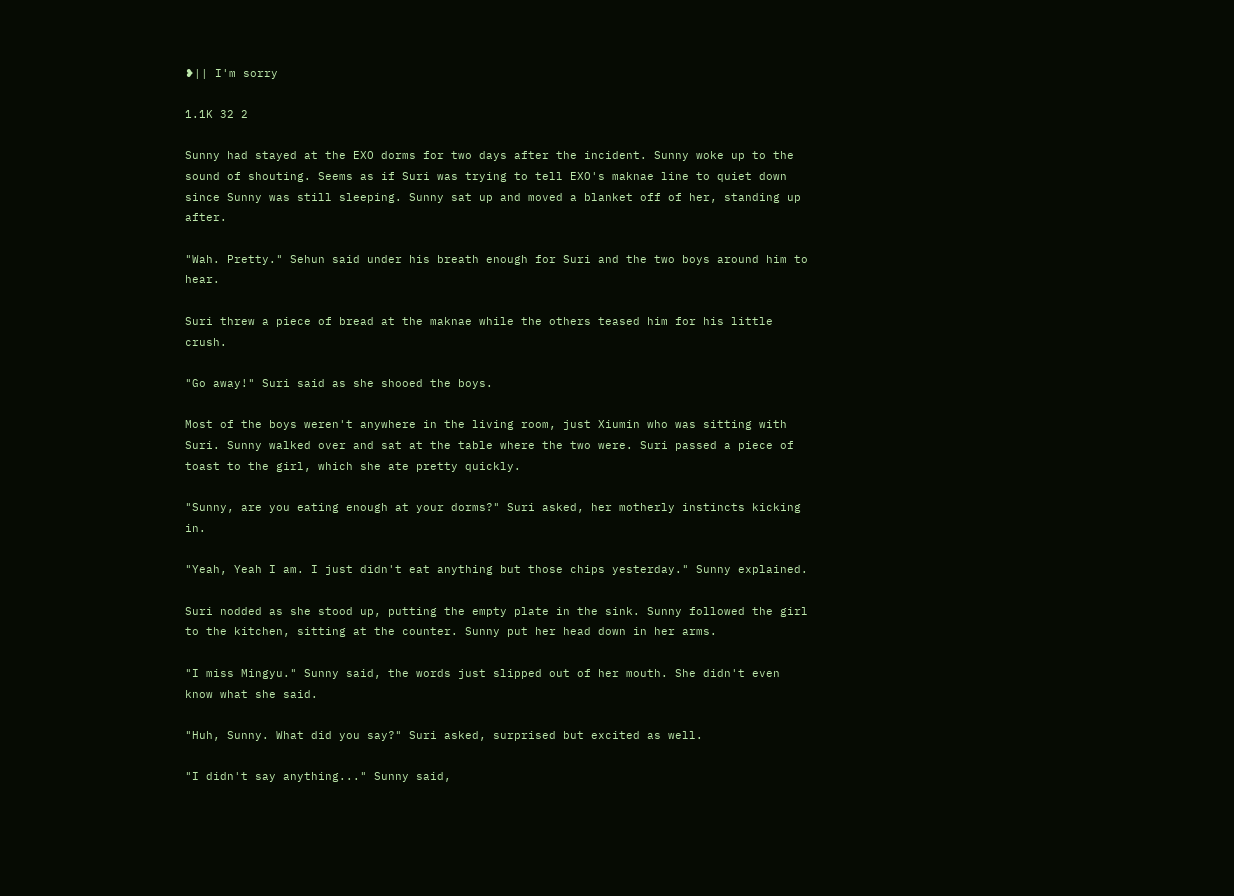❥|| I'm sorry

1.1K 32 2

Sunny had stayed at the EXO dorms for two days after the incident. Sunny woke up to the sound of shouting. Seems as if Suri was trying to tell EXO's maknae line to quiet down since Sunny was still sleeping. Sunny sat up and moved a blanket off of her, standing up after.

"Wah. Pretty." Sehun said under his breath enough for Suri and the two boys around him to hear.

Suri threw a piece of bread at the maknae while the others teased him for his little crush.

"Go away!" Suri said as she shooed the boys.

Most of the boys weren't anywhere in the living room, just Xiumin who was sitting with Suri. Sunny walked over and sat at the table where the two were. Suri passed a piece of toast to the girl, which she ate pretty quickly.

"Sunny, are you eating enough at your dorms?" Suri asked, her motherly instincts kicking in.

"Yeah, Yeah I am. I just didn't eat anything but those chips yesterday." Sunny explained.

Suri nodded as she stood up, putting the empty plate in the sink. Sunny followed the girl to the kitchen, sitting at the counter. Sunny put her head down in her arms.

"I miss Mingyu." Sunny said, the words just slipped out of her mouth. She didn't even know what she said.

"Huh, Sunny. What did you say?" Suri asked, surprised but excited as well.

"I didn't say anything..." Sunny said,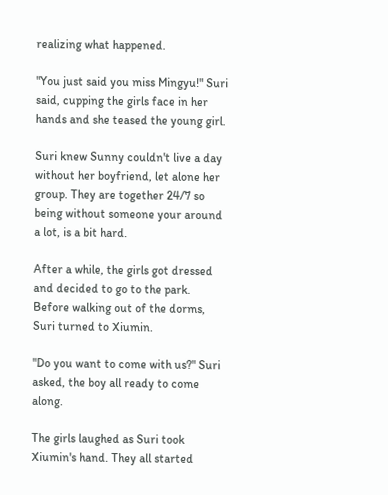realizing what happened.

"You just said you miss Mingyu!" Suri said, cupping the girls face in her hands and she teased the young girl.

Suri knew Sunny couldn't live a day without her boyfriend, let alone her group. They are together 24/7 so being without someone your around a lot, is a bit hard.

After a while, the girls got dressed and decided to go to the park. Before walking out of the dorms, Suri turned to Xiumin.

"Do you want to come with us?" Suri asked, the boy all ready to come along.

The girls laughed as Suri took Xiumin's hand. They all started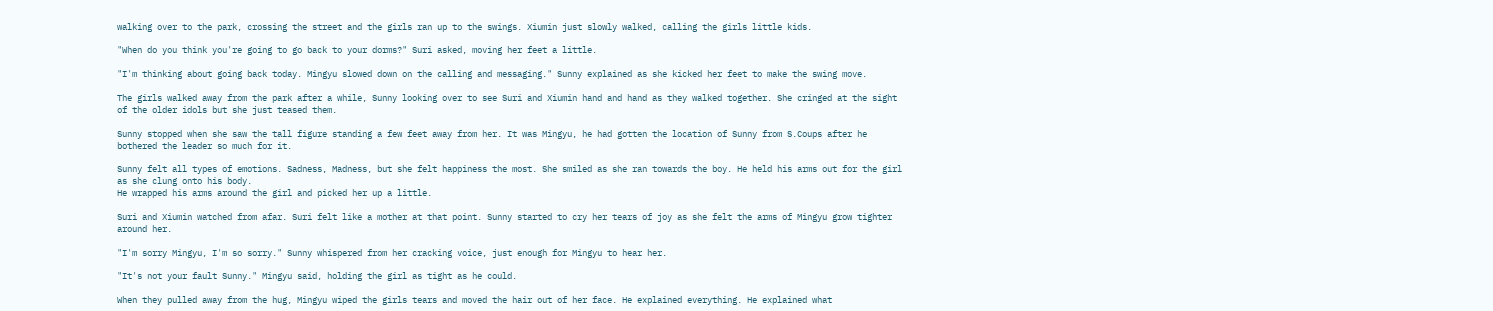walking over to the park, crossing the street and the girls ran up to the swings. Xiumin just slowly walked, calling the girls little kids.

"When do you think you're going to go back to your dorms?" Suri asked, moving her feet a little.

"I'm thinking about going back today. Mingyu slowed down on the calling and messaging." Sunny explained as she kicked her feet to make the swing move.

The girls walked away from the park after a while, Sunny looking over to see Suri and Xiumin hand and hand as they walked together. She cringed at the sight of the older idols but she just teased them.

Sunny stopped when she saw the tall figure standing a few feet away from her. It was Mingyu, he had gotten the location of Sunny from S.Coups after he bothered the leader so much for it.

Sunny felt all types of emotions. Sadness, Madness, but she felt happiness the most. She smiled as she ran towards the boy. He held his arms out for the girl as she clung onto his body.
He wrapped his arms around the girl and picked her up a little.

Suri and Xiumin watched from afar. Suri felt like a mother at that point. Sunny started to cry her tears of joy as she felt the arms of Mingyu grow tighter around her.

"I'm sorry Mingyu, I'm so sorry." Sunny whispered from her cracking voice, just enough for Mingyu to hear her.

"It's not your fault Sunny." Mingyu said, holding the girl as tight as he could.

When they pulled away from the hug, Mingyu wiped the girls tears and moved the hair out of her face. He explained everything. He explained what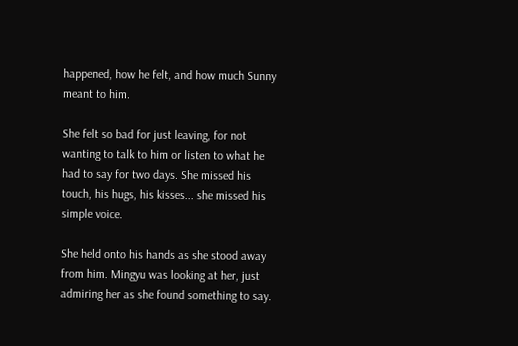happened, how he felt, and how much Sunny meant to him.

She felt so bad for just leaving, for not wanting to talk to him or listen to what he had to say for two days. She missed his touch, his hugs, his kisses... she missed his simple voice.

She held onto his hands as she stood away from him. Mingyu was looking at her, just admiring her as she found something to say.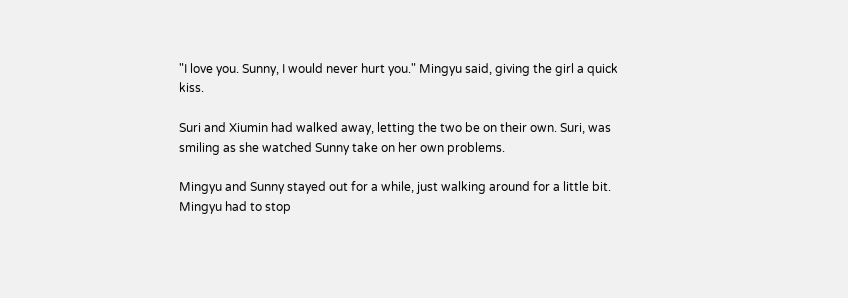"I love you. Sunny, I would never hurt you." Mingyu said, giving the girl a quick kiss.

Suri and Xiumin had walked away, letting the two be on their own. Suri, was smiling as she watched Sunny take on her own problems.

Mingyu and Sunny stayed out for a while, just walking around for a little bit. Mingyu had to stop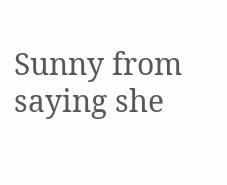Sunny from saying she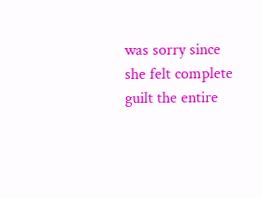was sorry since she felt complete guilt the entire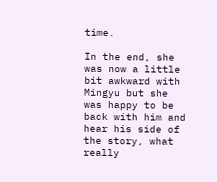time.

In the end, she was now a little bit awkward with Mingyu but she was happy to be back with him and hear his side of the story, what really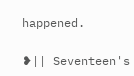happened.

❥|| Seventeen's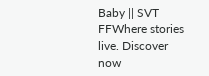Baby || SVT FFWhere stories live. Discover now